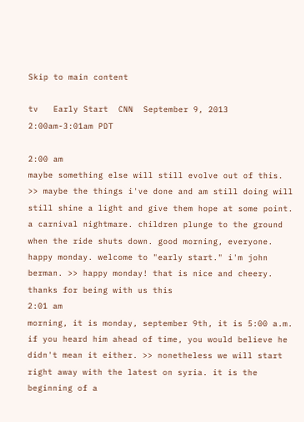Skip to main content

tv   Early Start  CNN  September 9, 2013 2:00am-3:01am PDT

2:00 am
maybe something else will still evolve out of this. >> maybe the things i've done and am still doing will still shine a light and give them hope at some point. a carnival nightmare. children plunge to the ground when the ride shuts down. good morning, everyone. happy monday. welcome to "early start." i'm john berman. >> happy monday! that is nice and cheery. thanks for being with us this
2:01 am
morning, it is monday, september 9th, it is 5:00 a.m. if you heard him ahead of time, you would believe he didn't mean it either. >> nonetheless we will start right away with the latest on syria. it is the beginning of a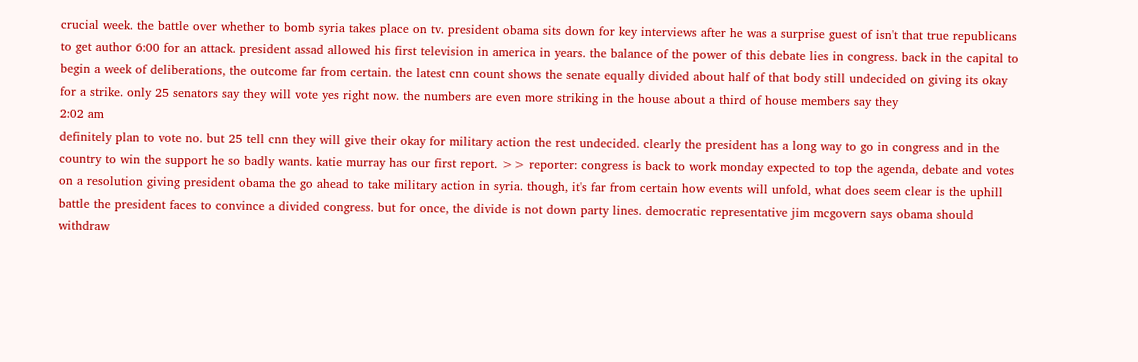crucial week. the battle over whether to bomb syria takes place on tv. president obama sits down for key interviews after he was a surprise guest of isn't that true republicans to get author 6:00 for an attack. president assad allowed his first television in america in years. the balance of the power of this debate lies in congress. back in the capital to begin a week of deliberations, the outcome far from certain. the latest cnn count shows the senate equally divided about half of that body still undecided on giving its okay for a strike. only 25 senators say they will vote yes right now. the numbers are even more striking in the house about a third of house members say they
2:02 am
definitely plan to vote no. but 25 tell cnn they will give their okay for military action the rest undecided. clearly the president has a long way to go in congress and in the country to win the support he so badly wants. katie murray has our first report. >> reporter: congress is back to work monday expected to top the agenda, debate and votes on a resolution giving president obama the go ahead to take military action in syria. though, it's far from certain how events will unfold, what does seem clear is the uphill battle the president faces to convince a divided congress. but for once, the divide is not down party lines. democratic representative jim mcgovern says obama should withdraw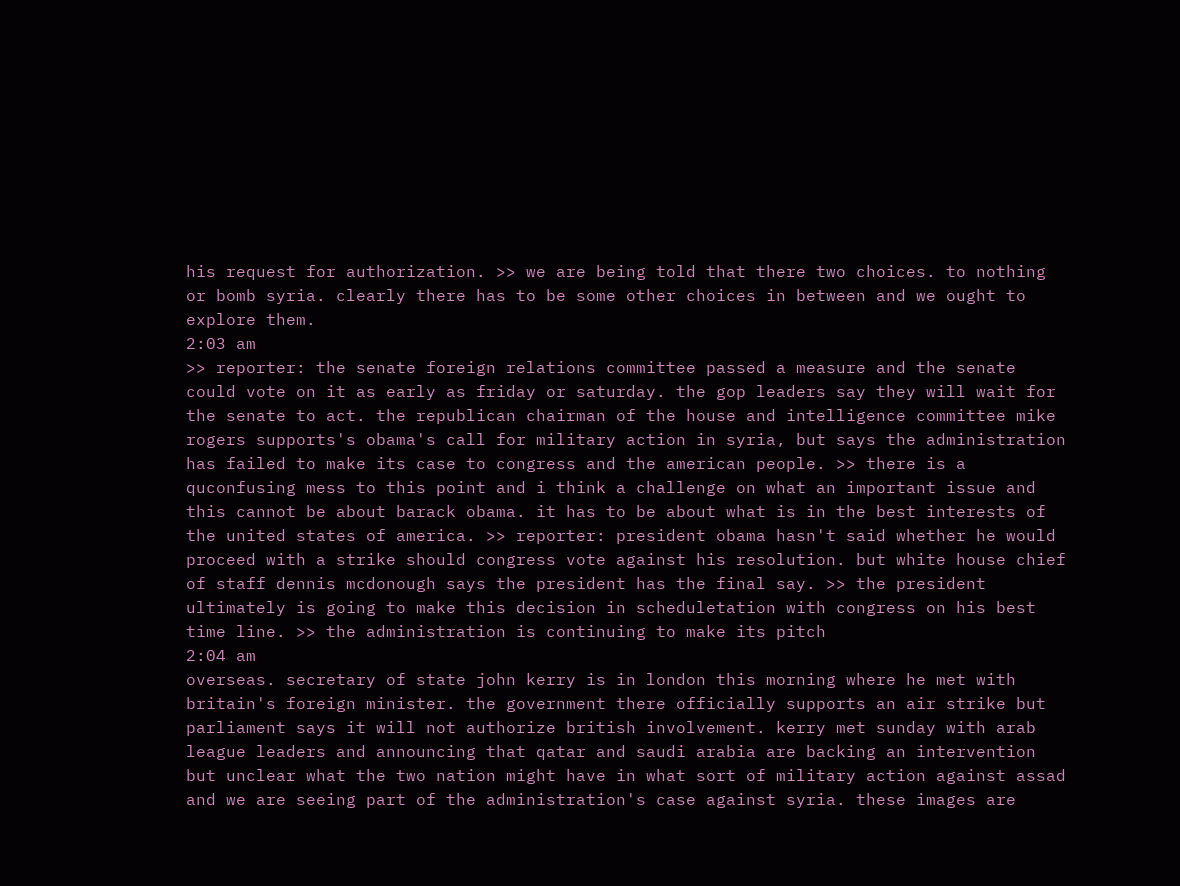his request for authorization. >> we are being told that there two choices. to nothing or bomb syria. clearly there has to be some other choices in between and we ought to explore them.
2:03 am
>> reporter: the senate foreign relations committee passed a measure and the senate could vote on it as early as friday or saturday. the gop leaders say they will wait for the senate to act. the republican chairman of the house and intelligence committee mike rogers supports's obama's call for military action in syria, but says the administration has failed to make its case to congress and the american people. >> there is a quconfusing mess to this point and i think a challenge on what an important issue and this cannot be about barack obama. it has to be about what is in the best interests of the united states of america. >> reporter: president obama hasn't said whether he would proceed with a strike should congress vote against his resolution. but white house chief of staff dennis mcdonough says the president has the final say. >> the president ultimately is going to make this decision in scheduletation with congress on his best time line. >> the administration is continuing to make its pitch
2:04 am
overseas. secretary of state john kerry is in london this morning where he met with britain's foreign minister. the government there officially supports an air strike but parliament says it will not authorize british involvement. kerry met sunday with arab league leaders and announcing that qatar and saudi arabia are backing an intervention but unclear what the two nation might have in what sort of military action against assad and we are seeing part of the administration's case against syria. these images are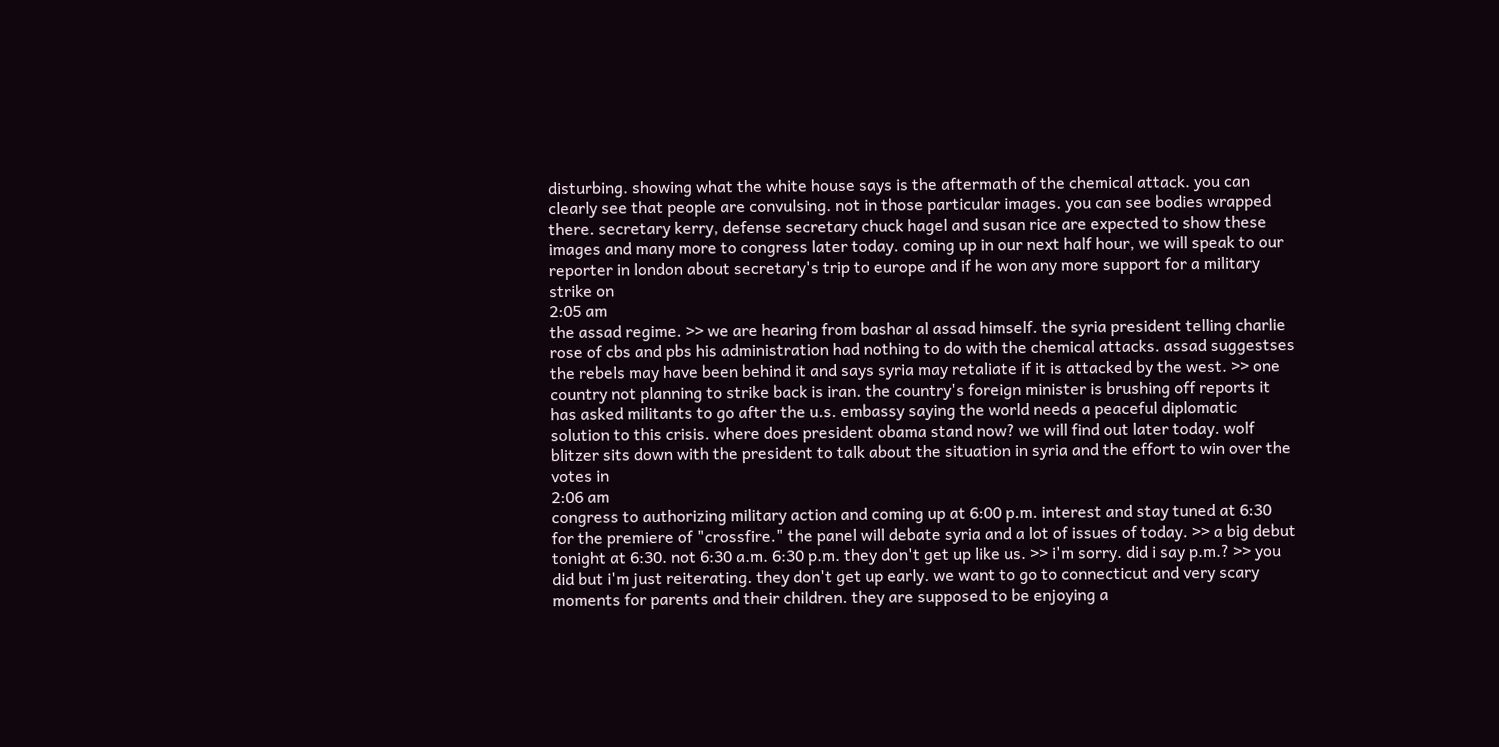disturbing. showing what the white house says is the aftermath of the chemical attack. you can clearly see that people are convulsing. not in those particular images. you can see bodies wrapped there. secretary kerry, defense secretary chuck hagel and susan rice are expected to show these images and many more to congress later today. coming up in our next half hour, we will speak to our reporter in london about secretary's trip to europe and if he won any more support for a military strike on
2:05 am
the assad regime. >> we are hearing from bashar al assad himself. the syria president telling charlie rose of cbs and pbs his administration had nothing to do with the chemical attacks. assad suggestses the rebels may have been behind it and says syria may retaliate if it is attacked by the west. >> one country not planning to strike back is iran. the country's foreign minister is brushing off reports it has asked militants to go after the u.s. embassy saying the world needs a peaceful diplomatic solution to this crisis. where does president obama stand now? we will find out later today. wolf blitzer sits down with the president to talk about the situation in syria and the effort to win over the votes in
2:06 am
congress to authorizing military action and coming up at 6:00 p.m. interest and stay tuned at 6:30 for the premiere of "crossfire." the panel will debate syria and a lot of issues of today. >> a big debut tonight at 6:30. not 6:30 a.m. 6:30 p.m. they don't get up like us. >> i'm sorry. did i say p.m.? >> you did but i'm just reiterating. they don't get up early. we want to go to connecticut and very scary moments for parents and their children. they are supposed to be enjoying a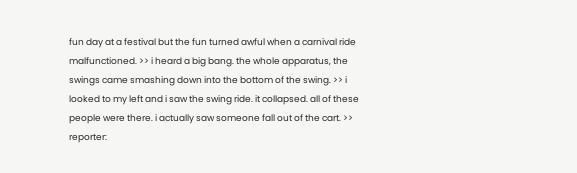fun day at a festival but the fun turned awful when a carnival ride malfunctioned. >> i heard a big bang. the whole apparatus, the swings came smashing down into the bottom of the swing. >> i looked to my left and i saw the swing ride. it collapsed. all of these people were there. i actually saw someone fall out of the cart. >> reporter: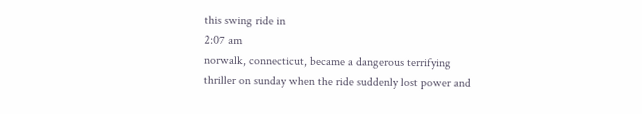this swing ride in
2:07 am
norwalk, connecticut, became a dangerous terrifying thriller on sunday when the ride suddenly lost power and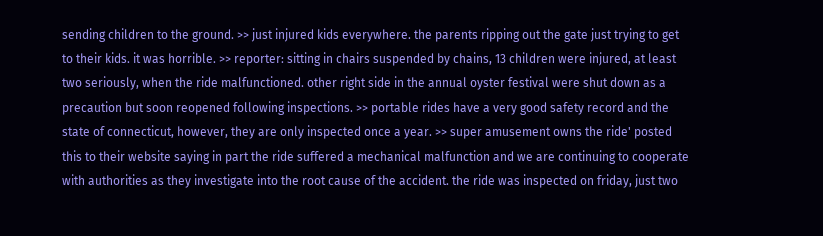sending children to the ground. >> just injured kids everywhere. the parents ripping out the gate just trying to get to their kids. it was horrible. >> reporter: sitting in chairs suspended by chains, 13 children were injured, at least two seriously, when the ride malfunctioned. other right side in the annual oyster festival were shut down as a precaution but soon reopened following inspections. >> portable rides have a very good safety record and the state of connecticut, however, they are only inspected once a year. >> super amusement owns the ride' posted this to their website saying in part the ride suffered a mechanical malfunction and we are continuing to cooperate with authorities as they investigate into the root cause of the accident. the ride was inspected on friday, just two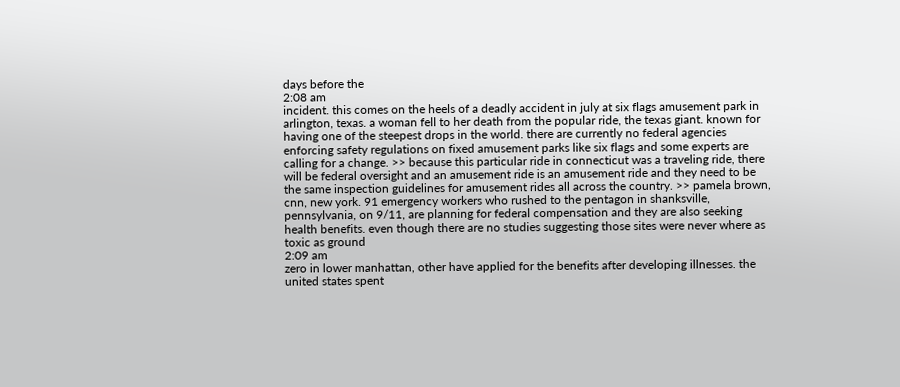days before the
2:08 am
incident. this comes on the heels of a deadly accident in july at six flags amusement park in arlington, texas. a woman fell to her death from the popular ride, the texas giant. known for having one of the steepest drops in the world. there are currently no federal agencies enforcing safety regulations on fixed amusement parks like six flags and some experts are calling for a change. >> because this particular ride in connecticut was a traveling ride, there will be federal oversight and an amusement ride is an amusement ride and they need to be the same inspection guidelines for amusement rides all across the country. >> pamela brown, cnn, new york. 91 emergency workers who rushed to the pentagon in shanksville, pennsylvania, on 9/11, are planning for federal compensation and they are also seeking health benefits. even though there are no studies suggesting those sites were never where as toxic as ground
2:09 am
zero in lower manhattan, other have applied for the benefits after developing illnesses. the united states spent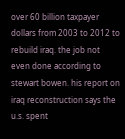over 60 billion taxpayer dollars from 2003 to 2012 to rebuild iraq. the job not even done according to stewart bowen. his report on iraq reconstruction says the u.s. spent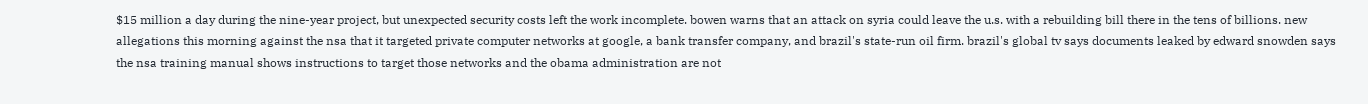$15 million a day during the nine-year project, but unexpected security costs left the work incomplete. bowen warns that an attack on syria could leave the u.s. with a rebuilding bill there in the tens of billions. new allegations this morning against the nsa that it targeted private computer networks at google, a bank transfer company, and brazil's state-run oil firm. brazil's global tv says documents leaked by edward snowden says the nsa training manual shows instructions to target those networks and the obama administration are not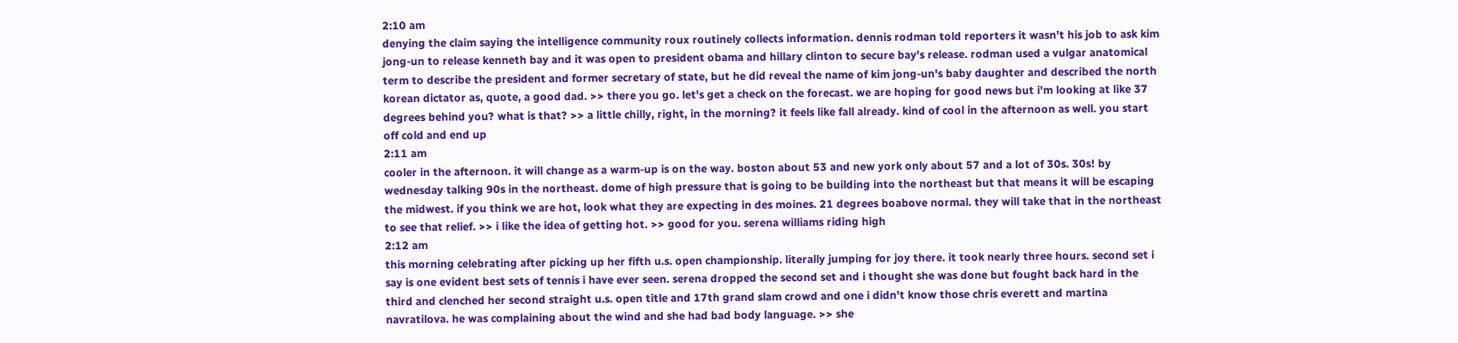2:10 am
denying the claim saying the intelligence community roux routinely collects information. dennis rodman told reporters it wasn't his job to ask kim jong-un to release kenneth bay and it was open to president obama and hillary clinton to secure bay's release. rodman used a vulgar anatomical term to describe the president and former secretary of state, but he did reveal the name of kim jong-un's baby daughter and described the north korean dictator as, quote, a good dad. >> there you go. let's get a check on the forecast. we are hoping for good news but i'm looking at like 37 degrees behind you? what is that? >> a little chilly, right, in the morning? it feels like fall already. kind of cool in the afternoon as well. you start off cold and end up
2:11 am
cooler in the afternoon. it will change as a warm-up is on the way. boston about 53 and new york only about 57 and a lot of 30s. 30s! by wednesday talking 90s in the northeast. dome of high pressure that is going to be building into the northeast but that means it will be escaping the midwest. if you think we are hot, look what they are expecting in des moines. 21 degrees boabove normal. they will take that in the northeast to see that relief. >> i like the idea of getting hot. >> good for you. serena williams riding high
2:12 am
this morning celebrating after picking up her fifth u.s. open championship. literally jumping for joy there. it took nearly three hours. second set i say is one evident best sets of tennis i have ever seen. serena dropped the second set and i thought she was done but fought back hard in the third and clenched her second straight u.s. open title and 17th grand slam crowd and one i didn't know those chris everett and martina navratilova. he was complaining about the wind and she had bad body language. >> she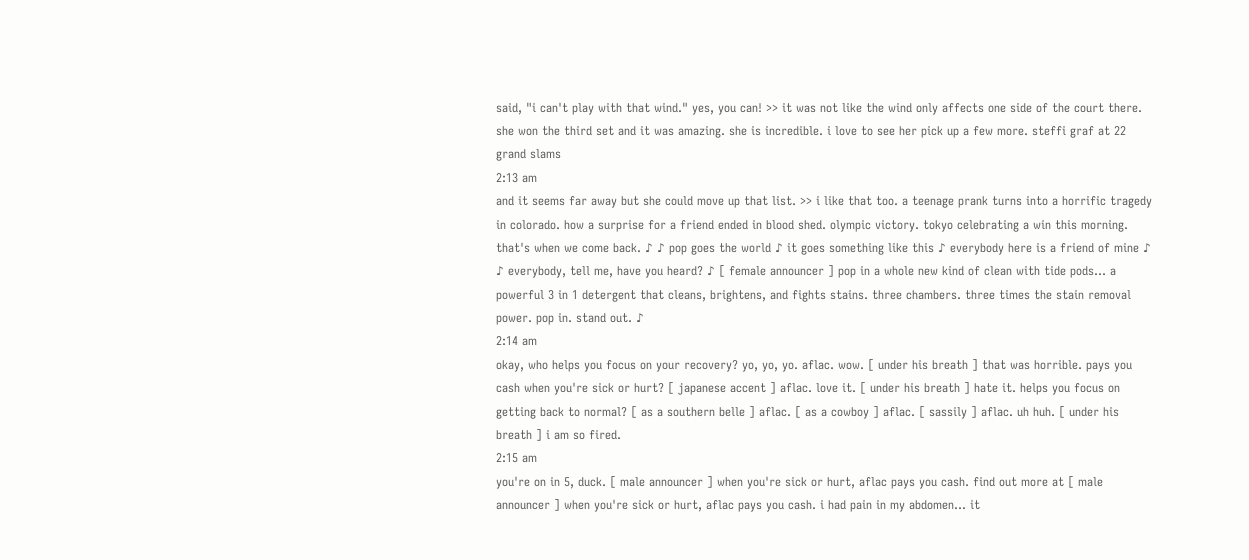said, "i can't play with that wind." yes, you can! >> it was not like the wind only affects one side of the court there. she won the third set and it was amazing. she is incredible. i love to see her pick up a few more. steffi graf at 22 grand slams
2:13 am
and it seems far away but she could move up that list. >> i like that too. a teenage prank turns into a horrific tragedy in colorado. how a surprise for a friend ended in blood shed. olympic victory. tokyo celebrating a win this morning. that's when we come back. ♪ ♪ pop goes the world ♪ it goes something like this ♪ everybody here is a friend of mine ♪ ♪ everybody, tell me, have you heard? ♪ [ female announcer ] pop in a whole new kind of clean with tide pods... a powerful 3 in 1 detergent that cleans, brightens, and fights stains. three chambers. three times the stain removal power. pop in. stand out. ♪
2:14 am
okay, who helps you focus on your recovery? yo, yo, yo. aflac. wow. [ under his breath ] that was horrible. pays you cash when you're sick or hurt? [ japanese accent ] aflac. love it. [ under his breath ] hate it. helps you focus on getting back to normal? [ as a southern belle ] aflac. [ as a cowboy ] aflac. [ sassily ] aflac. uh huh. [ under his breath ] i am so fired.
2:15 am
you're on in 5, duck. [ male announcer ] when you're sick or hurt, aflac pays you cash. find out more at [ male announcer ] when you're sick or hurt, aflac pays you cash. i had pain in my abdomen... it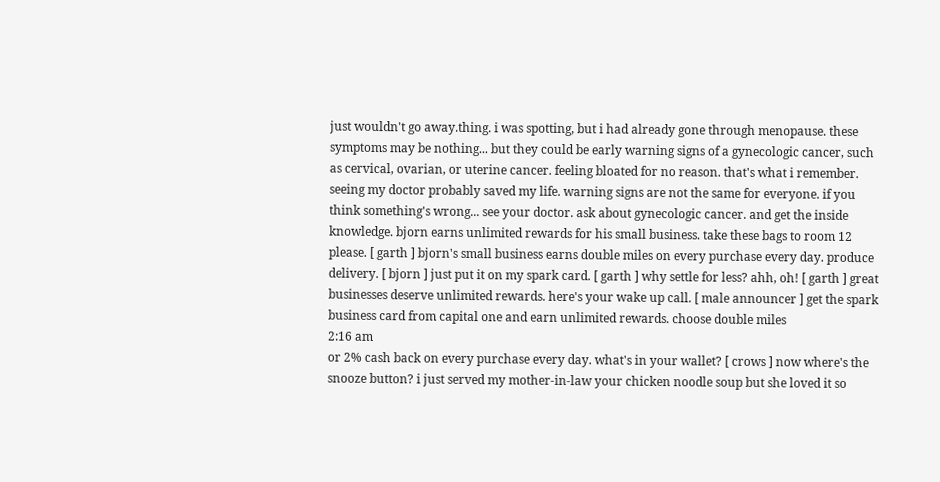just wouldn't go away.thing. i was spotting, but i had already gone through menopause. these symptoms may be nothing... but they could be early warning signs of a gynecologic cancer, such as cervical, ovarian, or uterine cancer. feeling bloated for no reason. that's what i remember. seeing my doctor probably saved my life. warning signs are not the same for everyone. if you think something's wrong... see your doctor. ask about gynecologic cancer. and get the inside knowledge. bjorn earns unlimited rewards for his small business. take these bags to room 12 please. [ garth ] bjorn's small business earns double miles on every purchase every day. produce delivery. [ bjorn ] just put it on my spark card. [ garth ] why settle for less? ahh, oh! [ garth ] great businesses deserve unlimited rewards. here's your wake up call. [ male announcer ] get the spark business card from capital one and earn unlimited rewards. choose double miles
2:16 am
or 2% cash back on every purchase every day. what's in your wallet? [ crows ] now where's the snooze button? i just served my mother-in-law your chicken noodle soup but she loved it so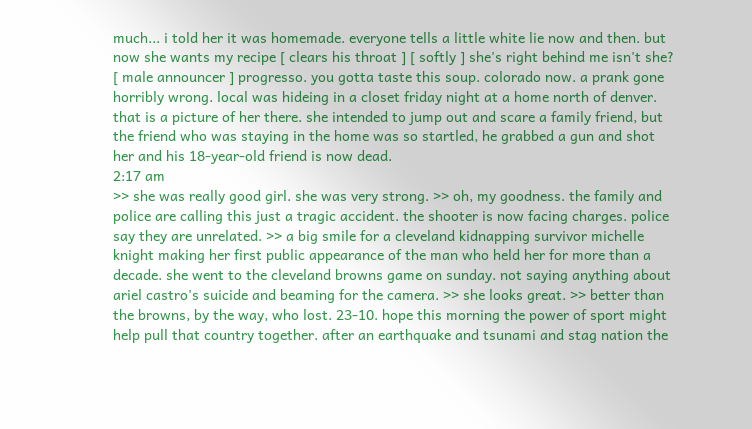much... i told her it was homemade. everyone tells a little white lie now and then. but now she wants my recipe [ clears his throat ] [ softly ] she's right behind me isn't she? [ male announcer ] progresso. you gotta taste this soup. colorado now. a prank gone horribly wrong. local was hideing in a closet friday night at a home north of denver. that is a picture of her there. she intended to jump out and scare a family friend, but the friend who was staying in the home was so startled, he grabbed a gun and shot her and his 18-year-old friend is now dead.
2:17 am
>> she was really good girl. she was very strong. >> oh, my goodness. the family and police are calling this just a tragic accident. the shooter is now facing charges. police say they are unrelated. >> a big smile for a cleveland kidnapping survivor michelle knight making her first public appearance of the man who held her for more than a decade. she went to the cleveland browns game on sunday. not saying anything about ariel castro's suicide and beaming for the camera. >> she looks great. >> better than the browns, by the way, who lost. 23-10. hope this morning the power of sport might help pull that country together. after an earthquake and tsunami and stag nation the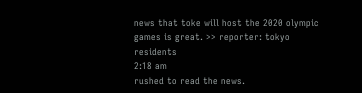news that toke will host the 2020 olympic games is great. >> reporter: tokyo residents
2:18 am
rushed to read the news.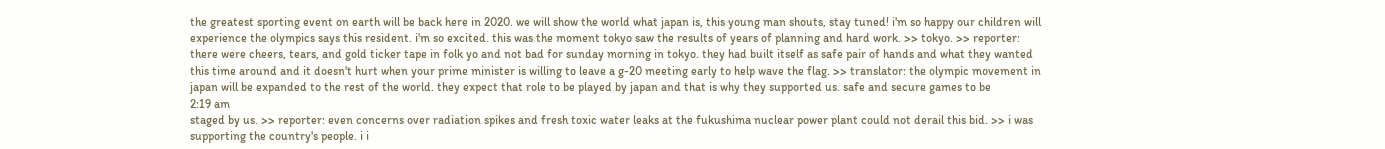the greatest sporting event on earth will be back here in 2020. we will show the world what japan is, this young man shouts, stay tuned! i'm so happy our children will experience the olympics says this resident. i'm so excited. this was the moment tokyo saw the results of years of planning and hard work. >> tokyo. >> reporter: there were cheers, tears, and gold ticker tape in folk yo and not bad for sunday morning in tokyo. they had built itself as safe pair of hands and what they wanted this time around and it doesn't hurt when your prime minister is willing to leave a g-20 meeting early to help wave the flag. >> translator: the olympic movement in japan will be expanded to the rest of the world. they expect that role to be played by japan and that is why they supported us. safe and secure games to be
2:19 am
staged by us. >> reporter: even concerns over radiation spikes and fresh toxic water leaks at the fukushima nuclear power plant could not derail this bid. >> i was supporting the country's people. i i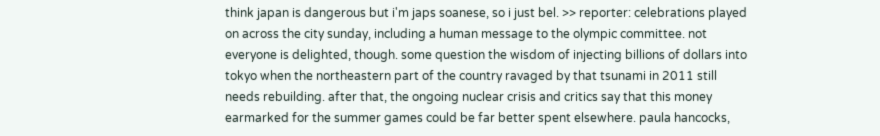think japan is dangerous but i'm japs soanese, so i just bel. >> reporter: celebrations played on across the city sunday, including a human message to the olympic committee. not everyone is delighted, though. some question the wisdom of injecting billions of dollars into tokyo when the northeastern part of the country ravaged by that tsunami in 2011 still needs rebuilding. after that, the ongoing nuclear crisis and critics say that this money earmarked for the summer games could be far better spent elsewhere. paula hancocks,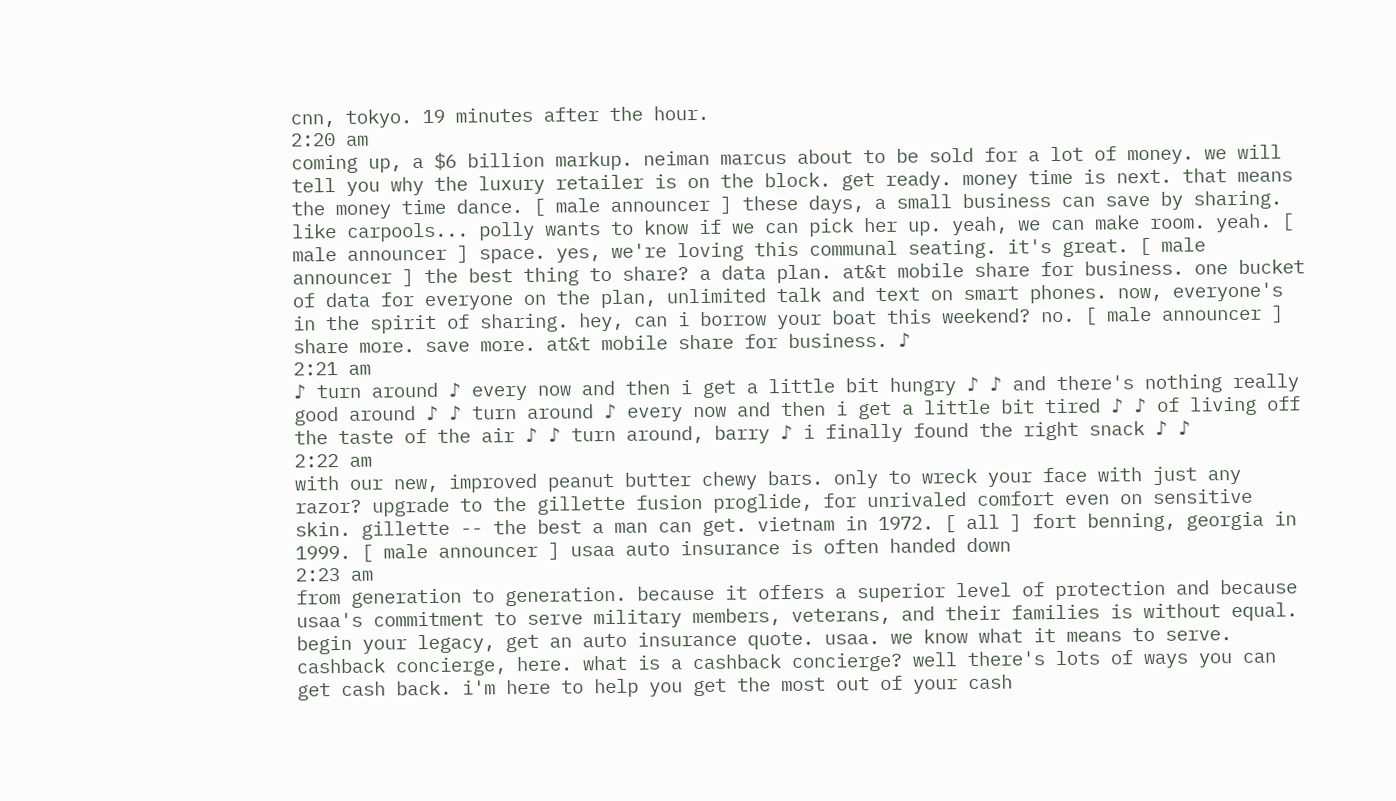cnn, tokyo. 19 minutes after the hour.
2:20 am
coming up, a $6 billion markup. neiman marcus about to be sold for a lot of money. we will tell you why the luxury retailer is on the block. get ready. money time is next. that means the money time dance. [ male announcer ] these days, a small business can save by sharing. like carpools... polly wants to know if we can pick her up. yeah, we can make room. yeah. [ male announcer ] space. yes, we're loving this communal seating. it's great. [ male announcer ] the best thing to share? a data plan. at&t mobile share for business. one bucket of data for everyone on the plan, unlimited talk and text on smart phones. now, everyone's in the spirit of sharing. hey, can i borrow your boat this weekend? no. [ male announcer ] share more. save more. at&t mobile share for business. ♪
2:21 am
♪ turn around ♪ every now and then i get a little bit hungry ♪ ♪ and there's nothing really good around ♪ ♪ turn around ♪ every now and then i get a little bit tired ♪ ♪ of living off the taste of the air ♪ ♪ turn around, barry ♪ i finally found the right snack ♪ ♪
2:22 am
with our new, improved peanut butter chewy bars. only to wreck your face with just any razor? upgrade to the gillette fusion proglide, for unrivaled comfort even on sensitive skin. gillette -- the best a man can get. vietnam in 1972. [ all ] fort benning, georgia in 1999. [ male announcer ] usaa auto insurance is often handed down
2:23 am
from generation to generation. because it offers a superior level of protection and because usaa's commitment to serve military members, veterans, and their families is without equal. begin your legacy, get an auto insurance quote. usaa. we know what it means to serve. cashback concierge, here. what is a cashback concierge? well there's lots of ways you can get cash back. i'm here to help you get the most out of your cash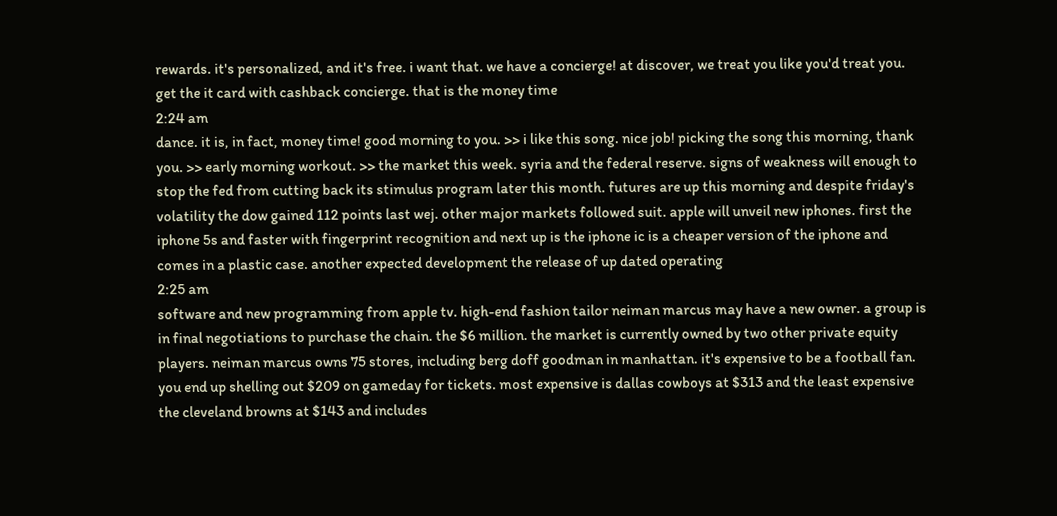rewards. it's personalized, and it's free. i want that. we have a concierge! at discover, we treat you like you'd treat you. get the it card with cashback concierge. that is the money time
2:24 am
dance. it is, in fact, money time! good morning to you. >> i like this song. nice job! picking the song this morning, thank you. >> early morning workout. >> the market this week. syria and the federal reserve. signs of weakness will enough to stop the fed from cutting back its stimulus program later this month. futures are up this morning and despite friday's volatility the dow gained 112 points last wej. other major markets followed suit. apple will unveil new iphones. first the iphone 5s and faster with fingerprint recognition and next up is the iphone ic is a cheaper version of the iphone and comes in a plastic case. another expected development the release of up dated operating
2:25 am
software and new programming from apple tv. high-end fashion tailor neiman marcus may have a new owner. a group is in final negotiations to purchase the chain. the $6 million. the market is currently owned by two other private equity players. neiman marcus owns 75 stores, including berg doff goodman in manhattan. it's expensive to be a football fan. you end up shelling out $209 on gameday for tickets. most expensive is dallas cowboys at $313 and the least expensive the cleveland browns at $143 and includes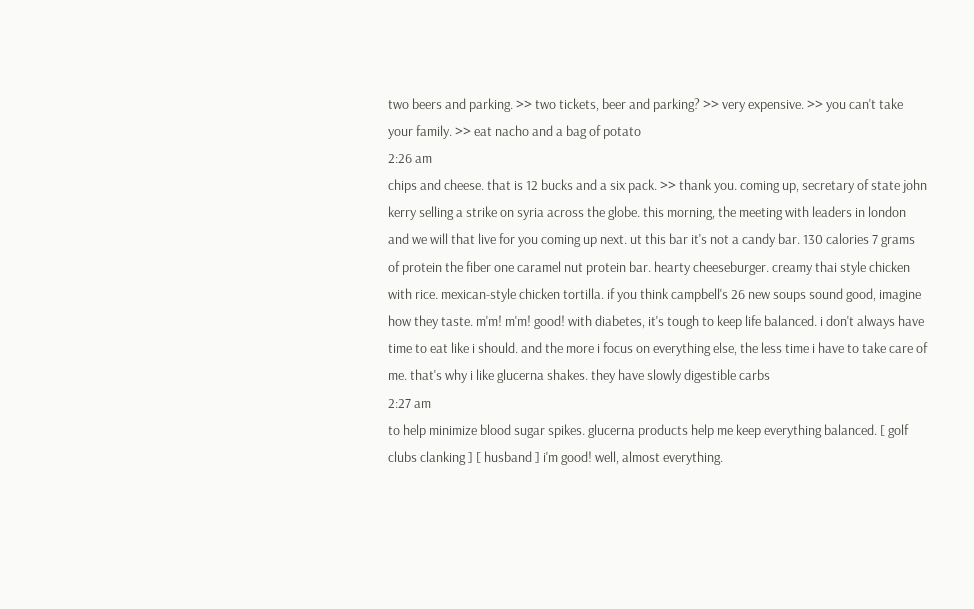two beers and parking. >> two tickets, beer and parking? >> very expensive. >> you can't take your family. >> eat nacho and a bag of potato
2:26 am
chips and cheese. that is 12 bucks and a six pack. >> thank you. coming up, secretary of state john kerry selling a strike on syria across the globe. this morning, the meeting with leaders in london and we will that live for you coming up next. ut this bar it's not a candy bar. 130 calories 7 grams of protein the fiber one caramel nut protein bar. hearty cheeseburger. creamy thai style chicken with rice. mexican-style chicken tortilla. if you think campbell's 26 new soups sound good, imagine how they taste. m'm! m'm! good! with diabetes, it's tough to keep life balanced. i don't always have time to eat like i should. and the more i focus on everything else, the less time i have to take care of me. that's why i like glucerna shakes. they have slowly digestible carbs
2:27 am
to help minimize blood sugar spikes. glucerna products help me keep everything balanced. [ golf clubs clanking ] [ husband ] i'm good! well, almost everything.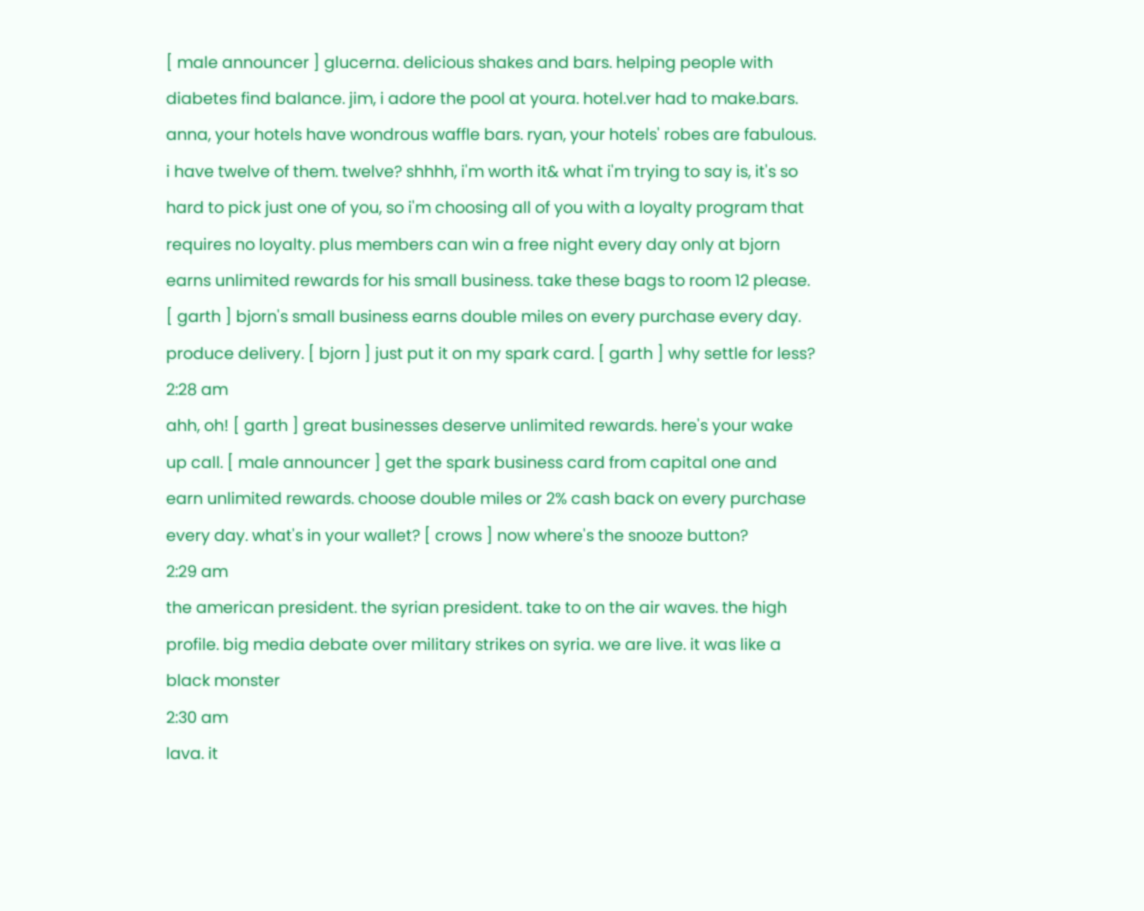[ male announcer ] glucerna. delicious shakes and bars. helping people with diabetes find balance. jim, i adore the pool at youra. hotel.ver had to make.bars. anna, your hotels have wondrous waffle bars. ryan, your hotels' robes are fabulous. i have twelve of them. twelve? shhhh, i'm worth it& what i'm trying to say is, it's so hard to pick just one of you, so i'm choosing all of you with a loyalty program that requires no loyalty. plus members can win a free night every day only at bjorn earns unlimited rewards for his small business. take these bags to room 12 please. [ garth ] bjorn's small business earns double miles on every purchase every day. produce delivery. [ bjorn ] just put it on my spark card. [ garth ] why settle for less?
2:28 am
ahh, oh! [ garth ] great businesses deserve unlimited rewards. here's your wake up call. [ male announcer ] get the spark business card from capital one and earn unlimited rewards. choose double miles or 2% cash back on every purchase every day. what's in your wallet? [ crows ] now where's the snooze button?
2:29 am
the american president. the syrian president. take to on the air waves. the high profile. big media debate over military strikes on syria. we are live. it was like a black monster
2:30 am
lava. it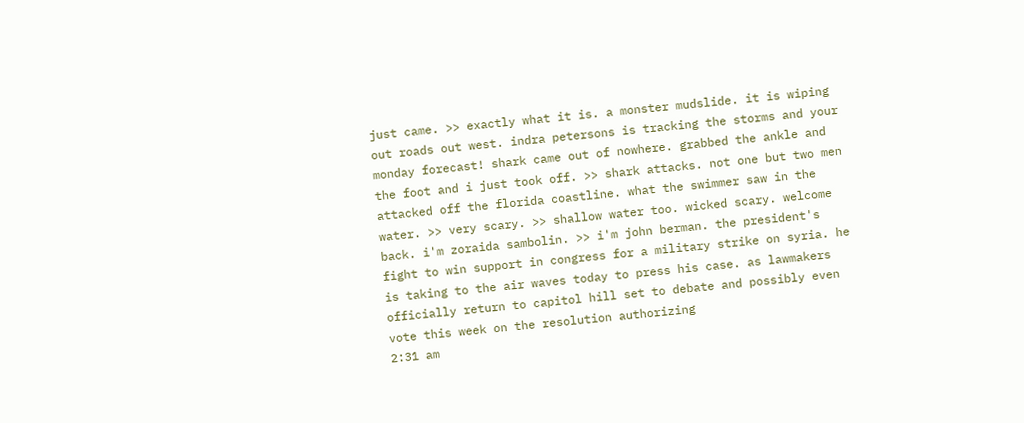just came. >> exactly what it is. a monster mudslide. it is wiping out roads out west. indra petersons is tracking the storms and your monday forecast! shark came out of nowhere. grabbed the ankle and the foot and i just took off. >> shark attacks. not one but two men attacked off the florida coastline. what the swimmer saw in the water. >> very scary. >> shallow water too. wicked scary. welcome back. i'm zoraida sambolin. >> i'm john berman. the president's fight to win support in congress for a military strike on syria. he is taking to the air waves today to press his case. as lawmakers officially return to capitol hill set to debate and possibly even vote this week on the resolution authorizing
2:31 am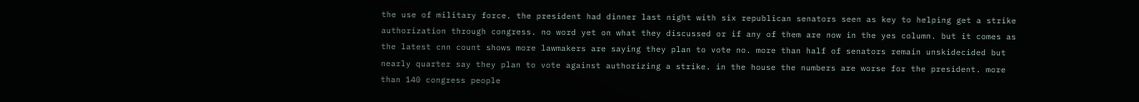the use of military force. the president had dinner last night with six republican senators seen as key to helping get a strike authorization through congress. no word yet on what they discussed or if any of them are now in the yes column. but it comes as the latest cnn count shows more lawmakers are saying they plan to vote no. more than half of senators remain unskidecided but nearly quarter say they plan to vote against authorizing a strike. in the house the numbers are worse for the president. more than 140 congress people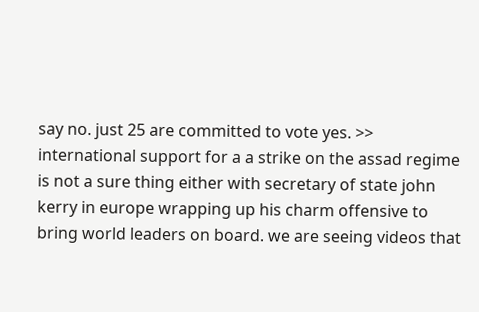say no. just 25 are committed to vote yes. >> international support for a a strike on the assad regime is not a sure thing either with secretary of state john kerry in europe wrapping up his charm offensive to bring world leaders on board. we are seeing videos that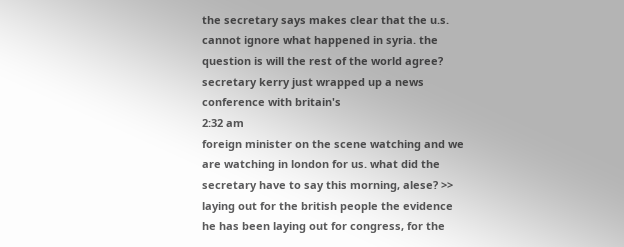the secretary says makes clear that the u.s. cannot ignore what happened in syria. the question is will the rest of the world agree? secretary kerry just wrapped up a news conference with britain's
2:32 am
foreign minister on the scene watching and we are watching in london for us. what did the secretary have to say this morning, alese? >> laying out for the british people the evidence he has been laying out for congress, for the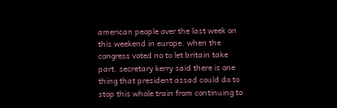american people over the last week on this weekend in europe. when the congress voted no to let britain take part. secretary kerry said there is one thing that president assad could do to stop this whole train from continuing to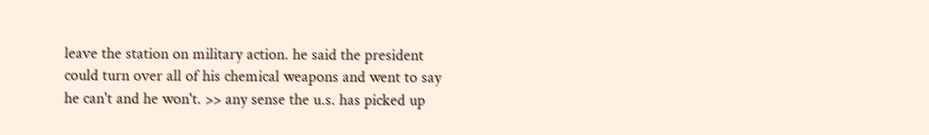leave the station on military action. he said the president could turn over all of his chemical weapons and went to say he can't and he won't. >> any sense the u.s. has picked up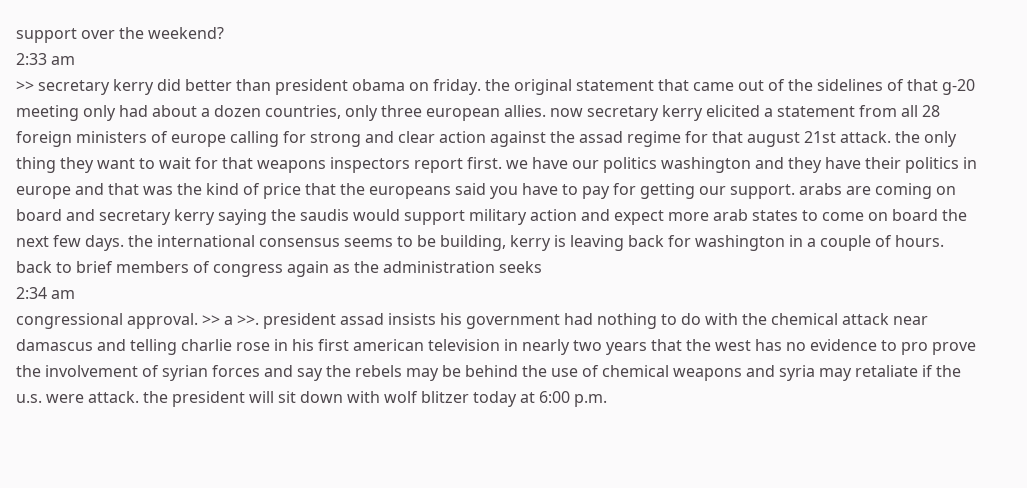support over the weekend?
2:33 am
>> secretary kerry did better than president obama on friday. the original statement that came out of the sidelines of that g-20 meeting only had about a dozen countries, only three european allies. now secretary kerry elicited a statement from all 28 foreign ministers of europe calling for strong and clear action against the assad regime for that august 21st attack. the only thing they want to wait for that weapons inspectors report first. we have our politics washington and they have their politics in europe and that was the kind of price that the europeans said you have to pay for getting our support. arabs are coming on board and secretary kerry saying the saudis would support military action and expect more arab states to come on board the next few days. the international consensus seems to be building, kerry is leaving back for washington in a couple of hours. back to brief members of congress again as the administration seeks
2:34 am
congressional approval. >> a >>. president assad insists his government had nothing to do with the chemical attack near damascus and telling charlie rose in his first american television in nearly two years that the west has no evidence to pro prove the involvement of syrian forces and say the rebels may be behind the use of chemical weapons and syria may retaliate if the u.s. were attack. the president will sit down with wolf blitzer today at 6:00 p.m.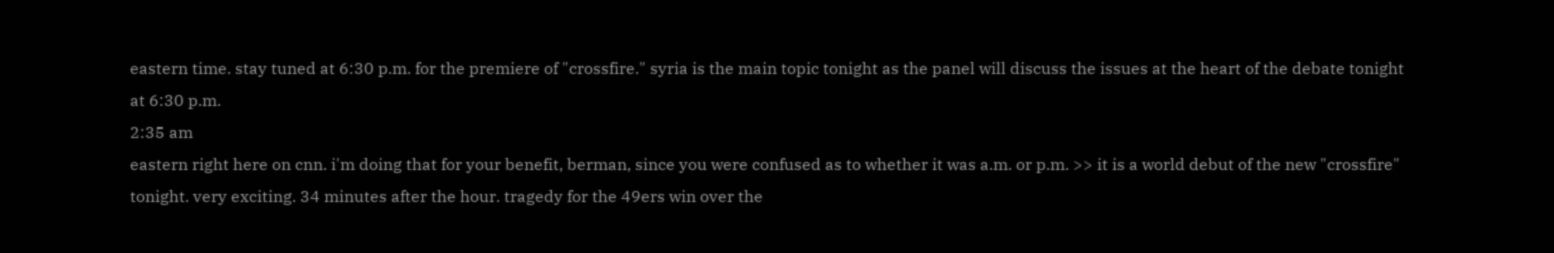eastern time. stay tuned at 6:30 p.m. for the premiere of "crossfire." syria is the main topic tonight as the panel will discuss the issues at the heart of the debate tonight at 6:30 p.m.
2:35 am
eastern right here on cnn. i'm doing that for your benefit, berman, since you were confused as to whether it was a.m. or p.m. >> it is a world debut of the new "crossfire" tonight. very exciting. 34 minutes after the hour. tragedy for the 49ers win over the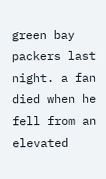green bay packers last night. a fan died when he fell from an elevated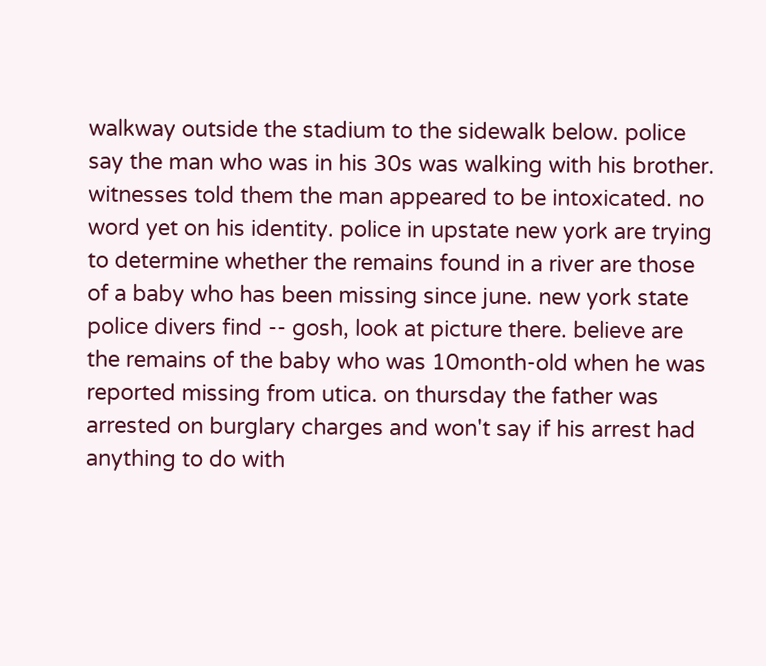walkway outside the stadium to the sidewalk below. police say the man who was in his 30s was walking with his brother. witnesses told them the man appeared to be intoxicated. no word yet on his identity. police in upstate new york are trying to determine whether the remains found in a river are those of a baby who has been missing since june. new york state police divers find -- gosh, look at picture there. believe are the remains of the baby who was 10month-old when he was reported missing from utica. on thursday the father was arrested on burglary charges and won't say if his arrest had anything to do with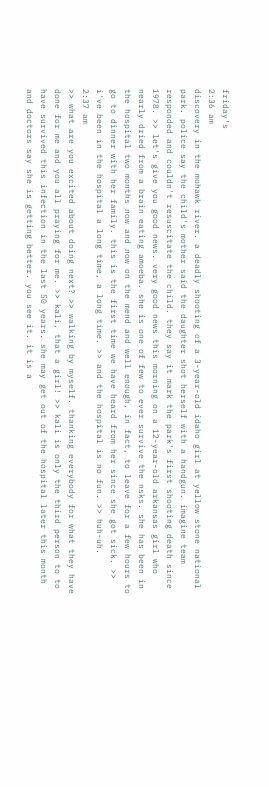friday's
2:36 am
discovery in the mohawk river. a deadly shooting of a 3-year-old idaho girl at yellow stone national park. police say the child's mother said the daughter shot herself with a handgun. imagine team responded and couldn't resuscitate the child. they say it mark the park's first shooting death since 1978. >> let's give you good news. very good news this morning on a 12-year-old arkansas girl who nearly dried from a brain eating amoeba. she is one of few to ever survive the nsks. she has been in the hospital two months now and now on the mend and well enough, in fact, to leave for a few hours to go to dinner with her family. this is the first time we have heard from her since she got sick. >> i've been in the hospital a long time, a long time. >> and the hospital is no fun. >> huh-uh.
2:37 am
>> what are you excited about doing next? >> walking by myself. thanking everybody for what they have done for me and you all praying for me. >> kali, that a girl! >> kali is only the third person to to have survived this infection in the last 50 years. she may get out of the hospital later this month and doctors say she is getting better. you see it. it is a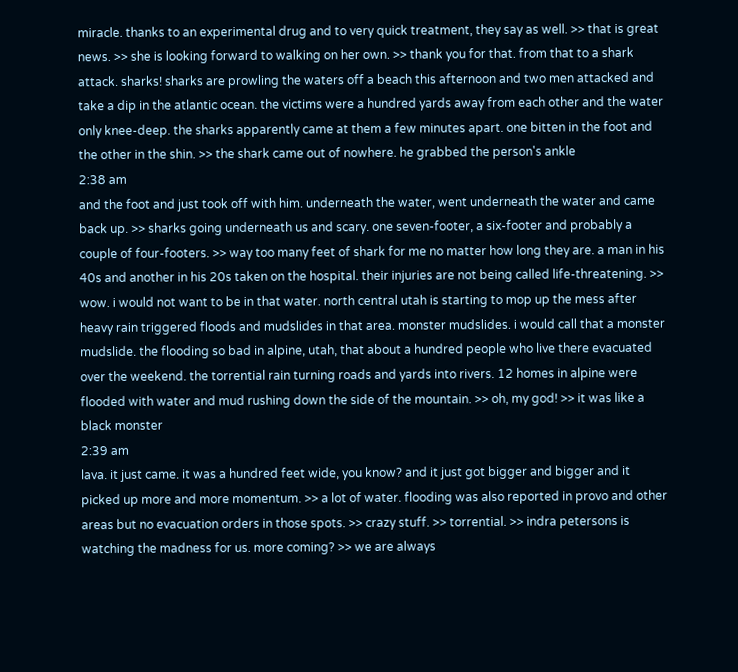miracle. thanks to an experimental drug and to very quick treatment, they say as well. >> that is great news. >> she is looking forward to walking on her own. >> thank you for that. from that to a shark attack. sharks! sharks are prowling the waters off a beach this afternoon and two men attacked and take a dip in the atlantic ocean. the victims were a hundred yards away from each other and the water only knee-deep. the sharks apparently came at them a few minutes apart. one bitten in the foot and the other in the shin. >> the shark came out of nowhere. he grabbed the person's ankle
2:38 am
and the foot and just took off with him. underneath the water, went underneath the water and came back up. >> sharks going underneath us and scary. one seven-footer, a six-footer and probably a couple of four-footers. >> way too many feet of shark for me no matter how long they are. a man in his 40s and another in his 20s taken on the hospital. their injuries are not being called life-threatening. >> wow. i would not want to be in that water. north central utah is starting to mop up the mess after heavy rain triggered floods and mudslides in that area. monster mudslides. i would call that a monster mudslide. the flooding so bad in alpine, utah, that about a hundred people who live there evacuated over the weekend. the torrential rain turning roads and yards into rivers. 12 homes in alpine were flooded with water and mud rushing down the side of the mountain. >> oh, my god! >> it was like a black monster
2:39 am
lava. it just came. it was a hundred feet wide, you know? and it just got bigger and bigger and it picked up more and more momentum. >> a lot of water. flooding was also reported in provo and other areas but no evacuation orders in those spots. >> crazy stuff. >> torrential. >> indra petersons is watching the madness for us. more coming? >> we are always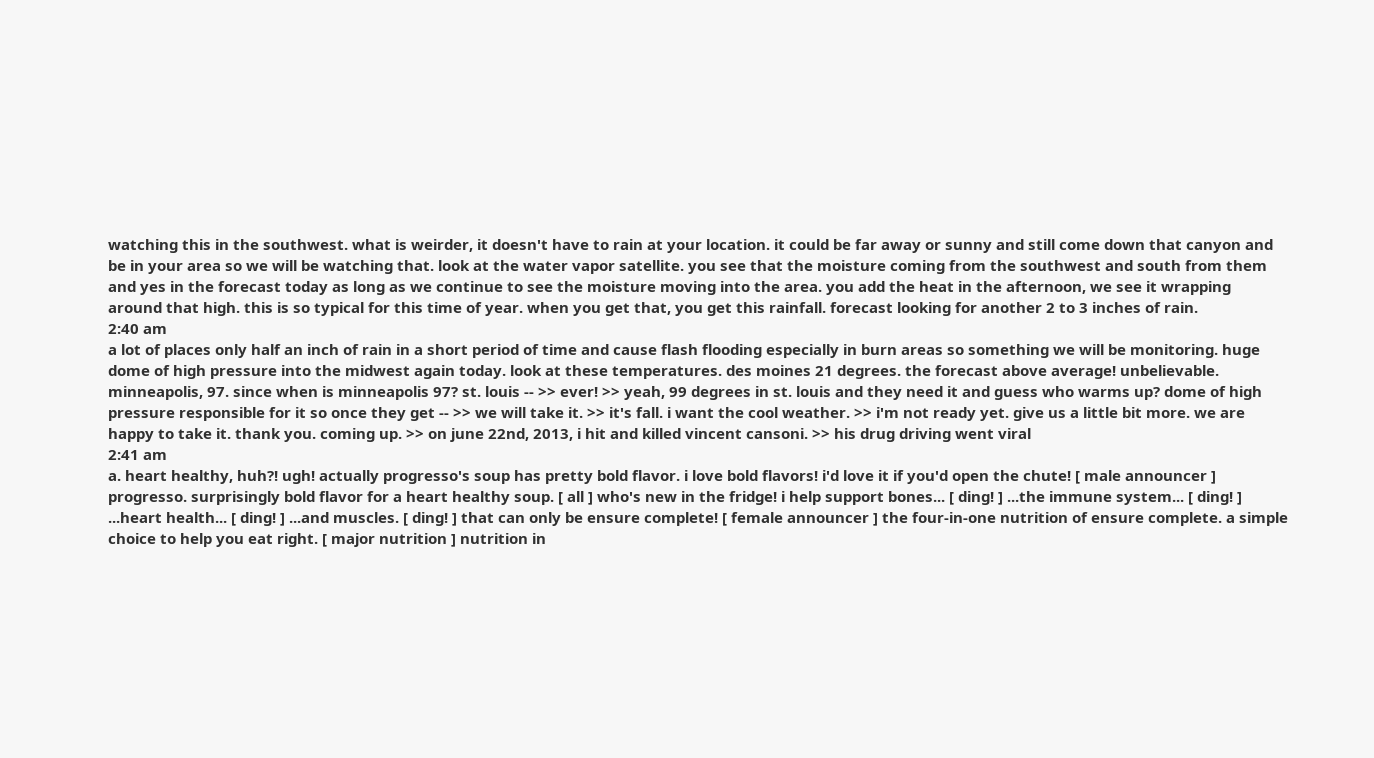watching this in the southwest. what is weirder, it doesn't have to rain at your location. it could be far away or sunny and still come down that canyon and be in your area so we will be watching that. look at the water vapor satellite. you see that the moisture coming from the southwest and south from them and yes in the forecast today as long as we continue to see the moisture moving into the area. you add the heat in the afternoon, we see it wrapping around that high. this is so typical for this time of year. when you get that, you get this rainfall. forecast looking for another 2 to 3 inches of rain.
2:40 am
a lot of places only half an inch of rain in a short period of time and cause flash flooding especially in burn areas so something we will be monitoring. huge dome of high pressure into the midwest again today. look at these temperatures. des moines 21 degrees. the forecast above average! unbelievable. minneapolis, 97. since when is minneapolis 97? st. louis -- >> ever! >> yeah, 99 degrees in st. louis and they need it and guess who warms up? dome of high pressure responsible for it so once they get -- >> we will take it. >> it's fall. i want the cool weather. >> i'm not ready yet. give us a little bit more. we are happy to take it. thank you. coming up. >> on june 22nd, 2013, i hit and killed vincent cansoni. >> his drug driving went viral
2:41 am
a. heart healthy, huh?! ugh! actually progresso's soup has pretty bold flavor. i love bold flavors! i'd love it if you'd open the chute! [ male announcer ] progresso. surprisingly bold flavor for a heart healthy soup. [ all ] who's new in the fridge! i help support bones... [ ding! ] ...the immune system... [ ding! ] ...heart health... [ ding! ] ...and muscles. [ ding! ] that can only be ensure complete! [ female announcer ] the four-in-one nutrition of ensure complete. a simple choice to help you eat right. [ major nutrition ] nutrition in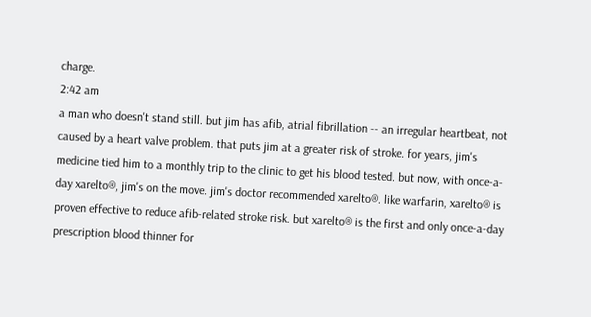charge.
2:42 am
a man who doesn't stand still. but jim has afib, atrial fibrillation -- an irregular heartbeat, not caused by a heart valve problem. that puts jim at a greater risk of stroke. for years, jim's medicine tied him to a monthly trip to the clinic to get his blood tested. but now, with once-a-day xarelto®, jim's on the move. jim's doctor recommended xarelto®. like warfarin, xarelto® is proven effective to reduce afib-related stroke risk. but xarelto® is the first and only once-a-day prescription blood thinner for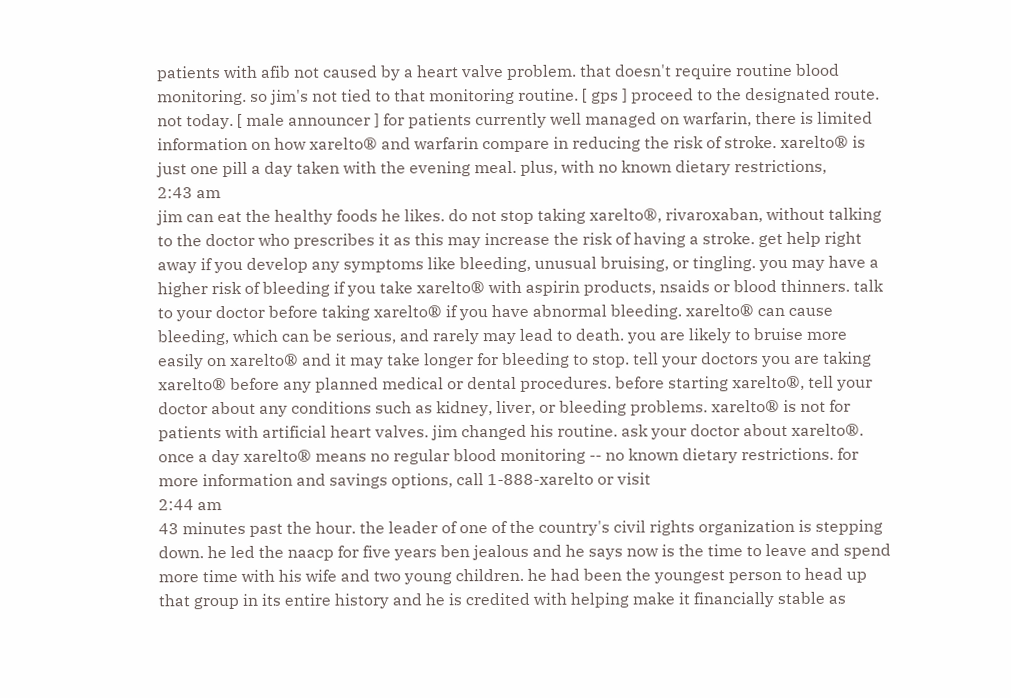patients with afib not caused by a heart valve problem. that doesn't require routine blood monitoring. so jim's not tied to that monitoring routine. [ gps ] proceed to the designated route. not today. [ male announcer ] for patients currently well managed on warfarin, there is limited information on how xarelto® and warfarin compare in reducing the risk of stroke. xarelto® is just one pill a day taken with the evening meal. plus, with no known dietary restrictions,
2:43 am
jim can eat the healthy foods he likes. do not stop taking xarelto®, rivaroxaban, without talking to the doctor who prescribes it as this may increase the risk of having a stroke. get help right away if you develop any symptoms like bleeding, unusual bruising, or tingling. you may have a higher risk of bleeding if you take xarelto® with aspirin products, nsaids or blood thinners. talk to your doctor before taking xarelto® if you have abnormal bleeding. xarelto® can cause bleeding, which can be serious, and rarely may lead to death. you are likely to bruise more easily on xarelto® and it may take longer for bleeding to stop. tell your doctors you are taking xarelto® before any planned medical or dental procedures. before starting xarelto®, tell your doctor about any conditions such as kidney, liver, or bleeding problems. xarelto® is not for patients with artificial heart valves. jim changed his routine. ask your doctor about xarelto®. once a day xarelto® means no regular blood monitoring -- no known dietary restrictions. for more information and savings options, call 1-888-xarelto or visit
2:44 am
43 minutes past the hour. the leader of one of the country's civil rights organization is stepping down. he led the naacp for five years ben jealous and he says now is the time to leave and spend more time with his wife and two young children. he had been the youngest person to head up that group in its entire history and he is credited with helping make it financially stable as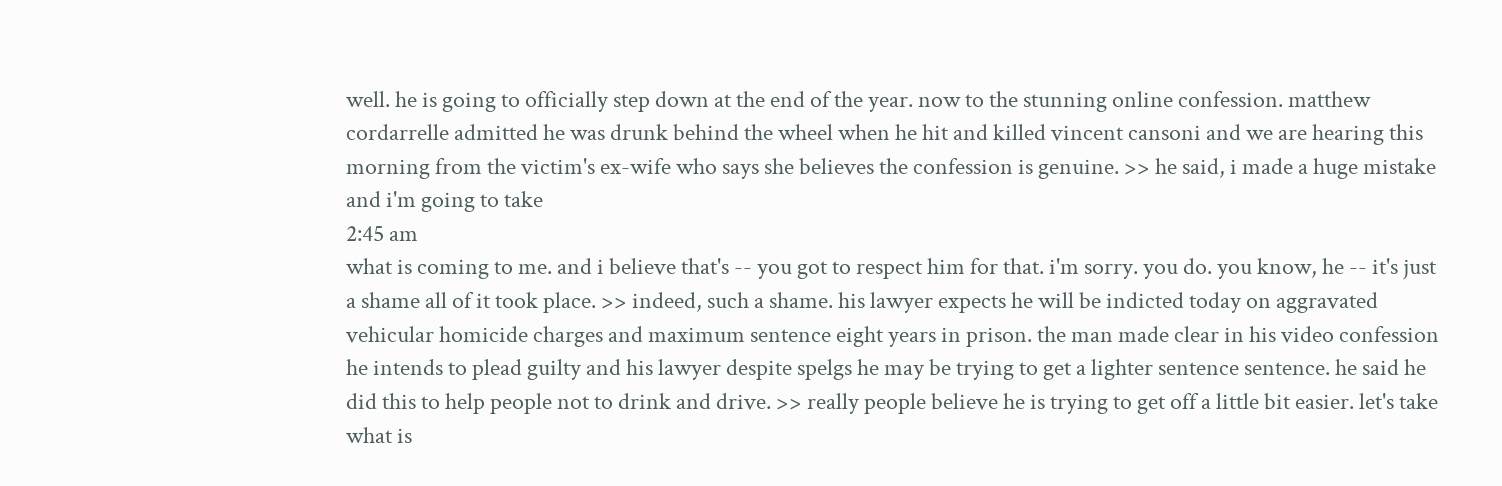well. he is going to officially step down at the end of the year. now to the stunning online confession. matthew cordarrelle admitted he was drunk behind the wheel when he hit and killed vincent cansoni and we are hearing this morning from the victim's ex-wife who says she believes the confession is genuine. >> he said, i made a huge mistake and i'm going to take
2:45 am
what is coming to me. and i believe that's -- you got to respect him for that. i'm sorry. you do. you know, he -- it's just a shame all of it took place. >> indeed, such a shame. his lawyer expects he will be indicted today on aggravated vehicular homicide charges and maximum sentence eight years in prison. the man made clear in his video confession he intends to plead guilty and his lawyer despite spelgs he may be trying to get a lighter sentence sentence. he said he did this to help people not to drink and drive. >> really people believe he is trying to get off a little bit easier. let's take what is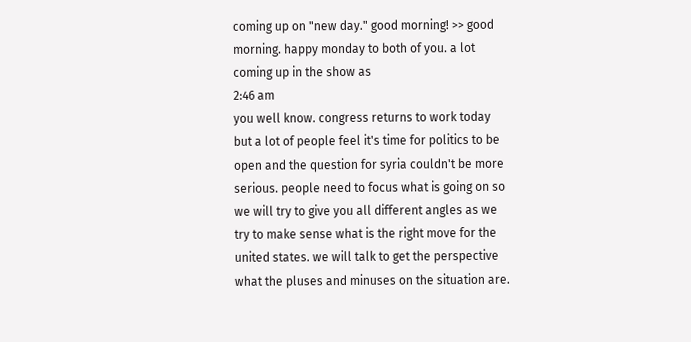coming up on "new day." good morning! >> good morning. happy monday to both of you. a lot coming up in the show as
2:46 am
you well know. congress returns to work today but a lot of people feel it's time for politics to be open and the question for syria couldn't be more serious. people need to focus what is going on so we will try to give you all different angles as we try to make sense what is the right move for the united states. we will talk to get the perspective what the pluses and minuses on the situation are.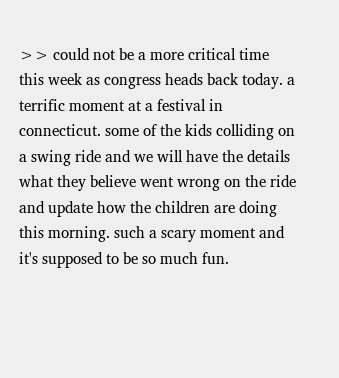>> could not be a more critical time this week as congress heads back today. a terrific moment at a festival in connecticut. some of the kids colliding on a swing ride and we will have the details what they believe went wrong on the ride and update how the children are doing this morning. such a scary moment and it's supposed to be so much fun.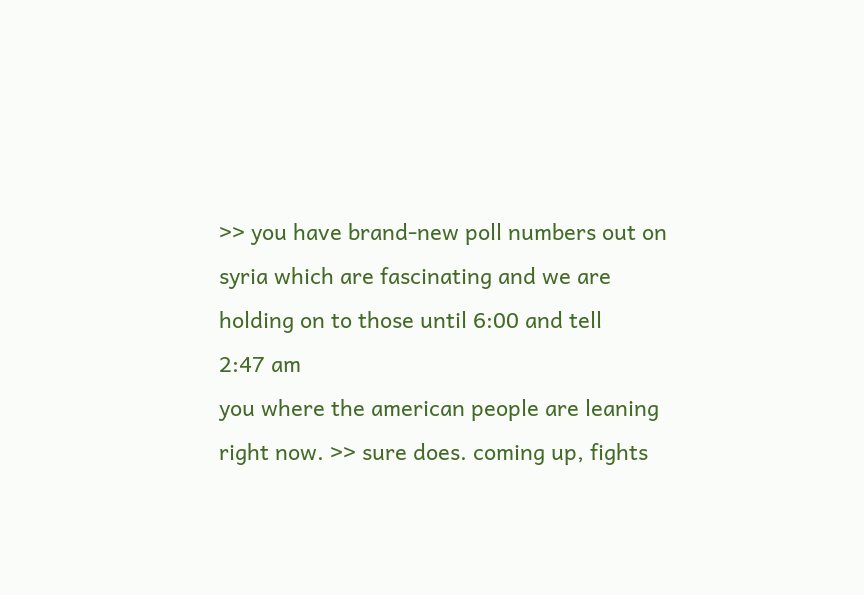>> you have brand-new poll numbers out on syria which are fascinating and we are holding on to those until 6:00 and tell
2:47 am
you where the american people are leaning right now. >> sure does. coming up, fights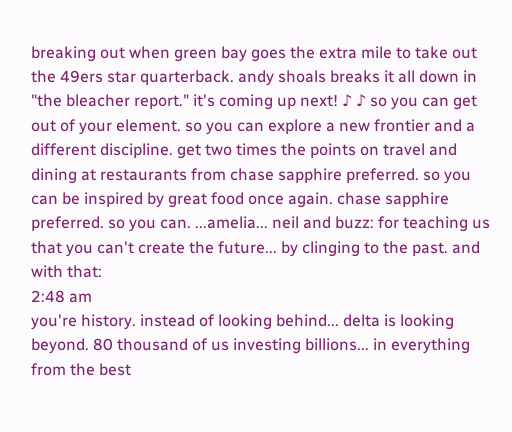breaking out when green bay goes the extra mile to take out the 49ers star quarterback. andy shoals breaks it all down in "the bleacher report." it's coming up next! ♪ ♪ so you can get out of your element. so you can explore a new frontier and a different discipline. get two times the points on travel and dining at restaurants from chase sapphire preferred. so you can be inspired by great food once again. chase sapphire preferred. so you can. ...amelia... neil and buzz: for teaching us that you can't create the future... by clinging to the past. and with that:
2:48 am
you're history. instead of looking behind... delta is looking beyond. 80 thousand of us investing billions... in everything from the best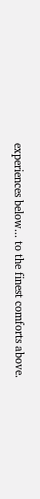experiences below... to the finest comforts above.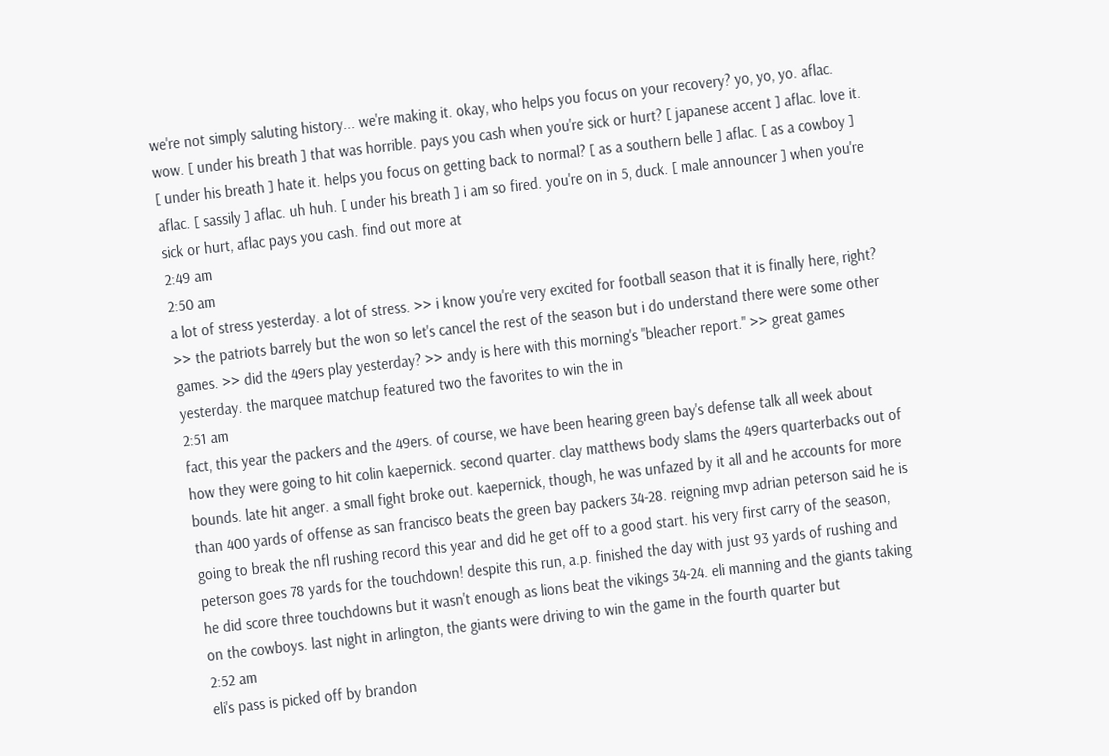we're not simply saluting history... we're making it. okay, who helps you focus on your recovery? yo, yo, yo. aflac. wow. [ under his breath ] that was horrible. pays you cash when you're sick or hurt? [ japanese accent ] aflac. love it. [ under his breath ] hate it. helps you focus on getting back to normal? [ as a southern belle ] aflac. [ as a cowboy ] aflac. [ sassily ] aflac. uh huh. [ under his breath ] i am so fired. you're on in 5, duck. [ male announcer ] when you're sick or hurt, aflac pays you cash. find out more at
2:49 am
2:50 am
a lot of stress yesterday. a lot of stress. >> i know you're very excited for football season that it is finally here, right? >> the patriots barrely but the won so let's cancel the rest of the season but i do understand there were some other games. >> did the 49ers play yesterday? >> andy is here with this morning's "bleacher report." >> great games yesterday. the marquee matchup featured two the favorites to win the in
2:51 am
fact, this year the packers and the 49ers. of course, we have been hearing green bay's defense talk all week about how they were going to hit colin kaepernick. second quarter. clay matthews body slams the 49ers quarterbacks out of bounds. late hit anger. a small fight broke out. kaepernick, though, he was unfazed by it all and he accounts for more than 400 yards of offense as san francisco beats the green bay packers 34-28. reigning mvp adrian peterson said he is going to break the nfl rushing record this year and did he get off to a good start. his very first carry of the season, peterson goes 78 yards for the touchdown! despite this run, a.p. finished the day with just 93 yards of rushing and he did score three touchdowns but it wasn't enough as lions beat the vikings 34-24. eli manning and the giants taking on the cowboys. last night in arlington, the giants were driving to win the game in the fourth quarter but
2:52 am
eli's pass is picked off by brandon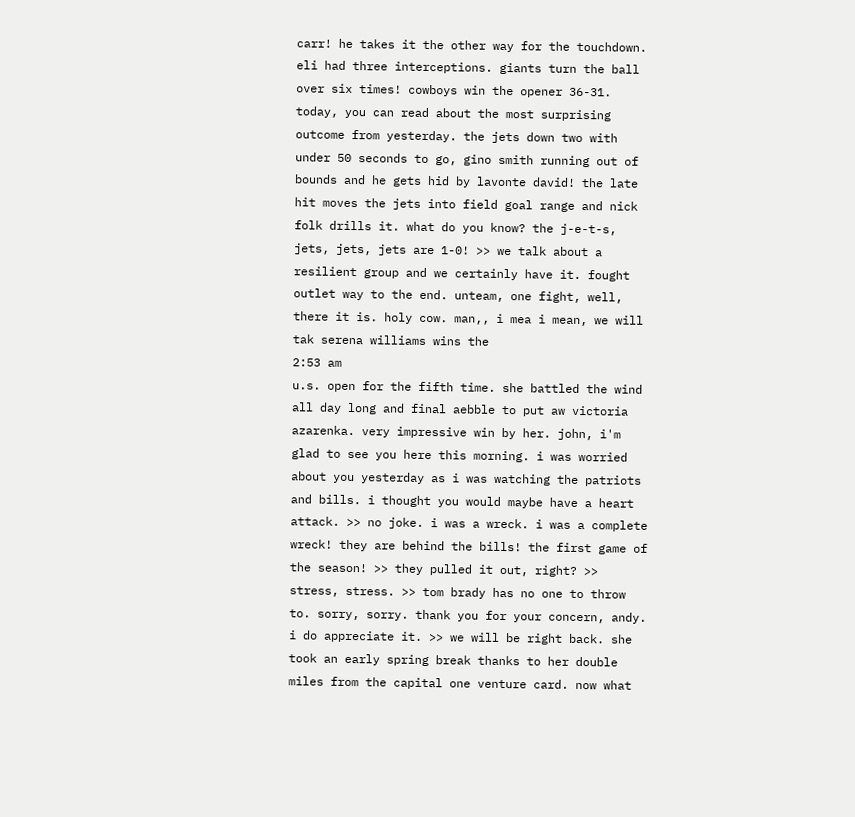carr! he takes it the other way for the touchdown. eli had three interceptions. giants turn the ball over six times! cowboys win the opener 36-31. today, you can read about the most surprising outcome from yesterday. the jets down two with under 50 seconds to go, gino smith running out of bounds and he gets hid by lavonte david! the late hit moves the jets into field goal range and nick folk drills it. what do you know? the j-e-t-s, jets, jets, jets are 1-0! >> we talk about a resilient group and we certainly have it. fought outlet way to the end. unteam, one fight, well, there it is. holy cow. man,, i mea i mean, we will tak serena williams wins the
2:53 am
u.s. open for the fifth time. she battled the wind all day long and final aebble to put aw victoria azarenka. very impressive win by her. john, i'm glad to see you here this morning. i was worried about you yesterday as i was watching the patriots and bills. i thought you would maybe have a heart attack. >> no joke. i was a wreck. i was a complete wreck! they are behind the bills! the first game of the season! >> they pulled it out, right? >> stress, stress. >> tom brady has no one to throw to. sorry, sorry. thank you for your concern, andy. i do appreciate it. >> we will be right back. she took an early spring break thanks to her double miles from the capital one venture card. now what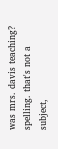was mrs. davis teaching? spelling. that's not a subject,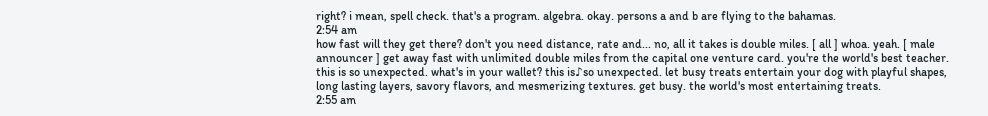right? i mean, spell check. that's a program. algebra. okay. persons a and b are flying to the bahamas.
2:54 am
how fast will they get there? don't you need distance, rate and... no, all it takes is double miles. [ all ] whoa. yeah. [ male announcer ] get away fast with unlimited double miles from the capital one venture card. you're the world's best teacher. this is so unexpected. what's in your wallet? this is♪so unexpected. let busy treats entertain your dog with playful shapes, long lasting layers, savory flavors, and mesmerizing textures. get busy. the world's most entertaining treats.
2:55 am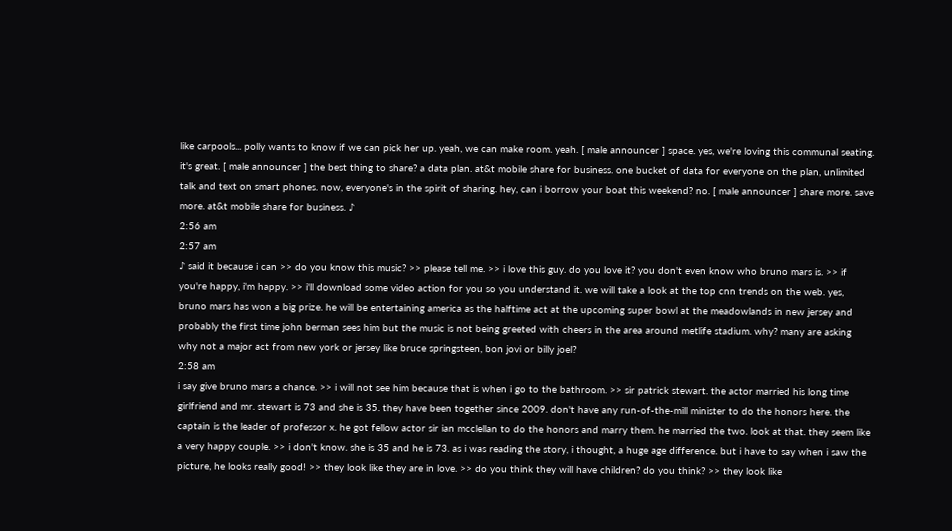like carpools... polly wants to know if we can pick her up. yeah, we can make room. yeah. [ male announcer ] space. yes, we're loving this communal seating. it's great. [ male announcer ] the best thing to share? a data plan. at&t mobile share for business. one bucket of data for everyone on the plan, unlimited talk and text on smart phones. now, everyone's in the spirit of sharing. hey, can i borrow your boat this weekend? no. [ male announcer ] share more. save more. at&t mobile share for business. ♪
2:56 am
2:57 am
♪ said it because i can >> do you know this music? >> please tell me. >> i love this guy. do you love it? you don't even know who bruno mars is. >> if you're happy, i'm happy. >> i'll download some video action for you so you understand it. we will take a look at the top cnn trends on the web. yes, bruno mars has won a big prize. he will be entertaining america as the halftime act at the upcoming super bowl at the meadowlands in new jersey and probably the first time john berman sees him but the music is not being greeted with cheers in the area around metlife stadium. why? many are asking why not a major act from new york or jersey like bruce springsteen, bon jovi or billy joel?
2:58 am
i say give bruno mars a chance. >> i will not see him because that is when i go to the bathroom. >> sir patrick stewart. the actor married his long time girlfriend and mr. stewart is 73 and she is 35. they have been together since 2009. don't have any run-of-the-mill minister to do the honors here. the captain is the leader of professor x. he got fellow actor sir ian mcclellan to do the honors and marry them. he married the two. look at that. they seem like a very happy couple. >> i don't know. she is 35 and he is 73. as i was reading the story, i thought, a huge age difference. but i have to say when i saw the picture, he looks really good! >> they look like they are in love. >> do you think they will have children? do you think? >> they look like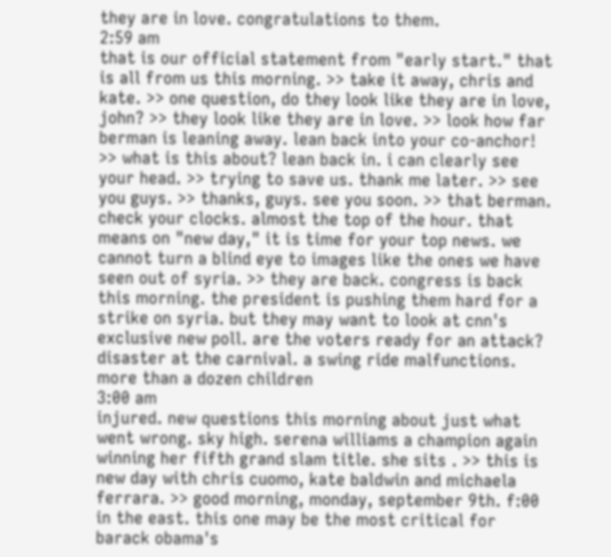they are in love. congratulations to them.
2:59 am
that is our official statement from "early start." that is all from us this morning. >> take it away, chris and kate. >> one question, do they look like they are in love, john? >> they look like they are in love. >> look how far berman is leaning away. lean back into your co-anchor! >> what is this about? lean back in. i can clearly see your head. >> trying to save us. thank me later. >> see you guys. >> thanks, guys. see you soon. >> that berman. check your clocks. almost the top of the hour. that means on "new day," it is time for your top news. we cannot turn a blind eye to images like the ones we have seen out of syria. >> they are back. congress is back this morning. the president is pushing them hard for a strike on syria. but they may want to look at cnn's exclusive new poll. are the voters ready for an attack? disaster at the carnival. a swing ride malfunctions. more than a dozen children
3:00 am
injured. new questions this morning about just what went wrong. sky high. serena williams a champion again winning her fifth grand slam title. she sits . >> this is new day with chris cuomo, kate baldwin and michaela ferrara. >> good morning, monday, september 9th. f:00 in the east. this one may be the most critical for barack obama's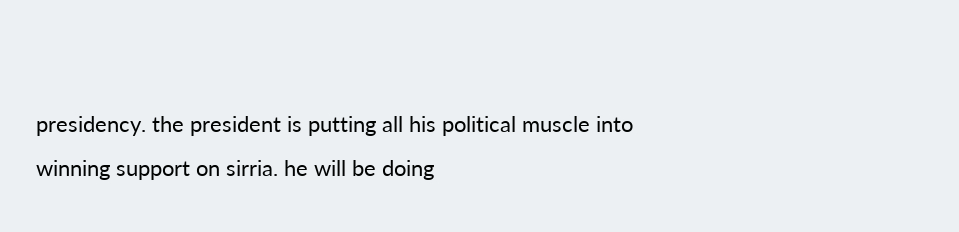presidency. the president is putting all his political muscle into winning support on sirria. he will be doing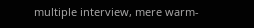multiple interview, mere warm-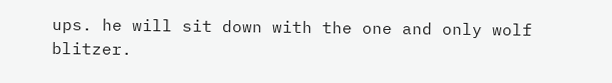ups. he will sit down with the one and only wolf blitzer.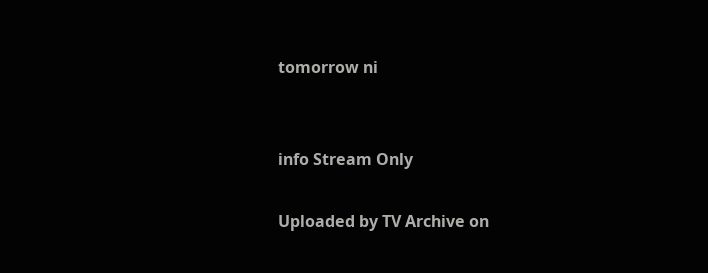tomorrow ni


info Stream Only

Uploaded by TV Archive on